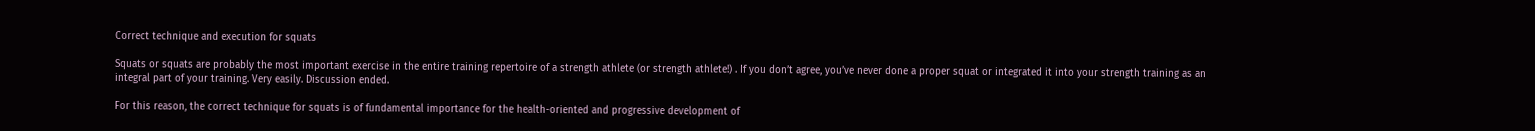Correct technique and execution for squats

Squats or squats are probably the most important exercise in the entire training repertoire of a strength athlete (or strength athlete!) . If you don’t agree, you’ve never done a proper squat or integrated it into your strength training as an integral part of your training. Very easily. Discussion ended.

For this reason, the correct technique for squats is of fundamental importance for the health-oriented and progressive development of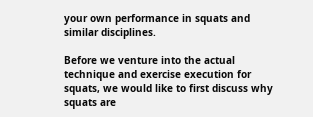your own performance in squats and similar disciplines.

Before we venture into the actual technique and exercise execution for squats, we would like to first discuss why squats are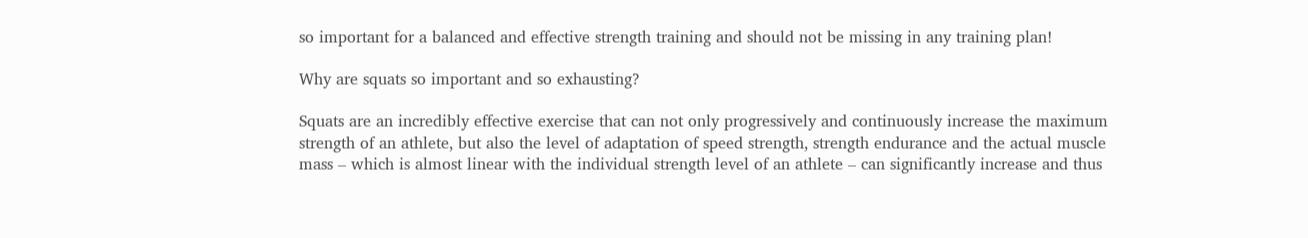so important for a balanced and effective strength training and should not be missing in any training plan!

Why are squats so important and so exhausting?

Squats are an incredibly effective exercise that can not only progressively and continuously increase the maximum strength of an athlete, but also the level of adaptation of speed strength, strength endurance and the actual muscle mass – which is almost linear with the individual strength level of an athlete – can significantly increase and thus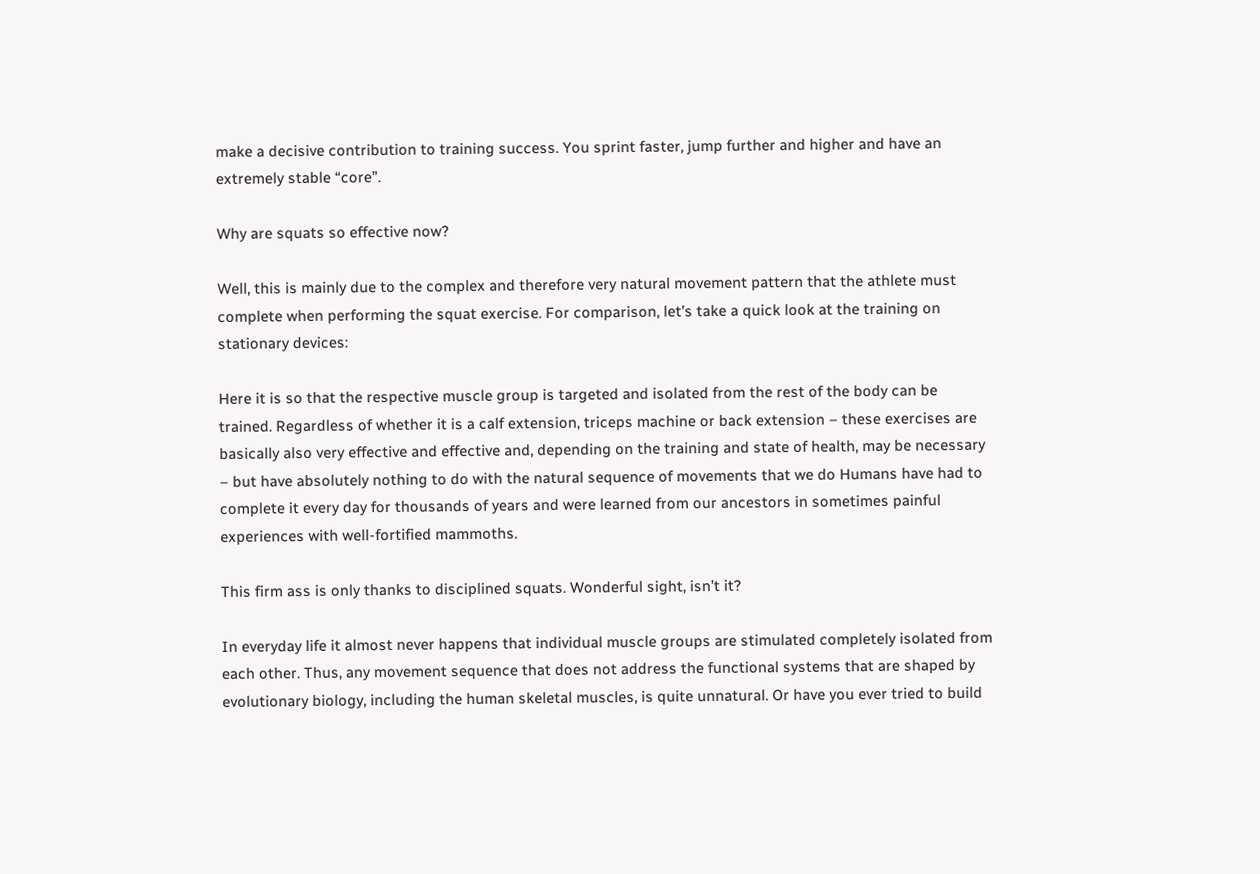make a decisive contribution to training success. You sprint faster, jump further and higher and have an extremely stable “core”.

Why are squats so effective now?

Well, this is mainly due to the complex and therefore very natural movement pattern that the athlete must complete when performing the squat exercise. For comparison, let’s take a quick look at the training on stationary devices:

Here it is so that the respective muscle group is targeted and isolated from the rest of the body can be trained. Regardless of whether it is a calf extension, triceps machine or back extension – these exercises are basically also very effective and effective and, depending on the training and state of health, may be necessary – but have absolutely nothing to do with the natural sequence of movements that we do Humans have had to complete it every day for thousands of years and were learned from our ancestors in sometimes painful experiences with well-fortified mammoths.

This firm ass is only thanks to disciplined squats. Wonderful sight, isn’t it?

In everyday life it almost never happens that individual muscle groups are stimulated completely isolated from each other. Thus, any movement sequence that does not address the functional systems that are shaped by evolutionary biology, including the human skeletal muscles, is quite unnatural. Or have you ever tried to build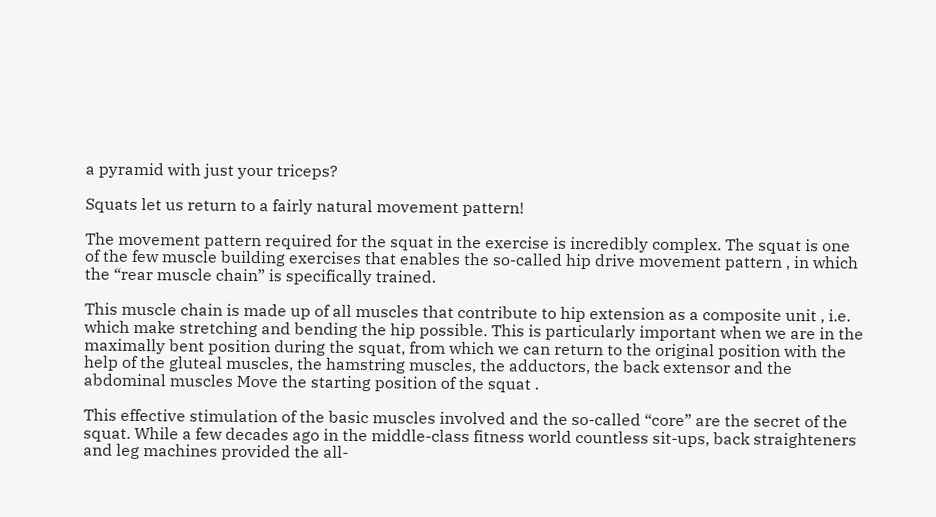a pyramid with just your triceps?

Squats let us return to a fairly natural movement pattern!

The movement pattern required for the squat in the exercise is incredibly complex. The squat is one of the few muscle building exercises that enables the so-called hip drive movement pattern , in which the “rear muscle chain” is specifically trained.

This muscle chain is made up of all muscles that contribute to hip extension as a composite unit , i.e. which make stretching and bending the hip possible. This is particularly important when we are in the maximally bent position during the squat, from which we can return to the original position with the help of the gluteal muscles, the hamstring muscles, the adductors, the back extensor and the abdominal muscles Move the starting position of the squat .

This effective stimulation of the basic muscles involved and the so-called “core” are the secret of the squat. While a few decades ago in the middle-class fitness world countless sit-ups, back straighteners and leg machines provided the all-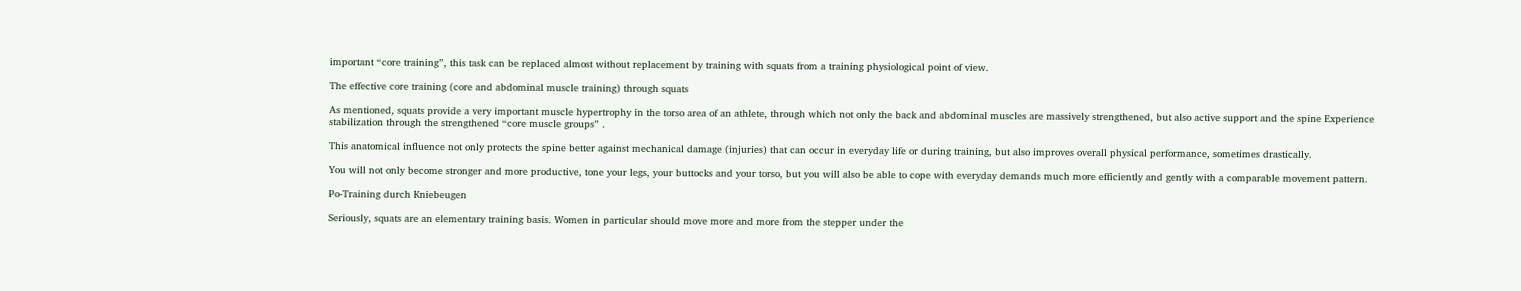important “core training”, this task can be replaced almost without replacement by training with squats from a training physiological point of view.

The effective core training (core and abdominal muscle training) through squats

As mentioned, squats provide a very important muscle hypertrophy in the torso area of an athlete, through which not only the back and abdominal muscles are massively strengthened, but also active support and the spine Experience stabilization through the strengthened “core muscle groups” .

This anatomical influence not only protects the spine better against mechanical damage (injuries) that can occur in everyday life or during training, but also improves overall physical performance, sometimes drastically.

You will not only become stronger and more productive, tone your legs, your buttocks and your torso, but you will also be able to cope with everyday demands much more efficiently and gently with a comparable movement pattern.

Po-Training durch Kniebeugen

Seriously, squats are an elementary training basis. Women in particular should move more and more from the stepper under the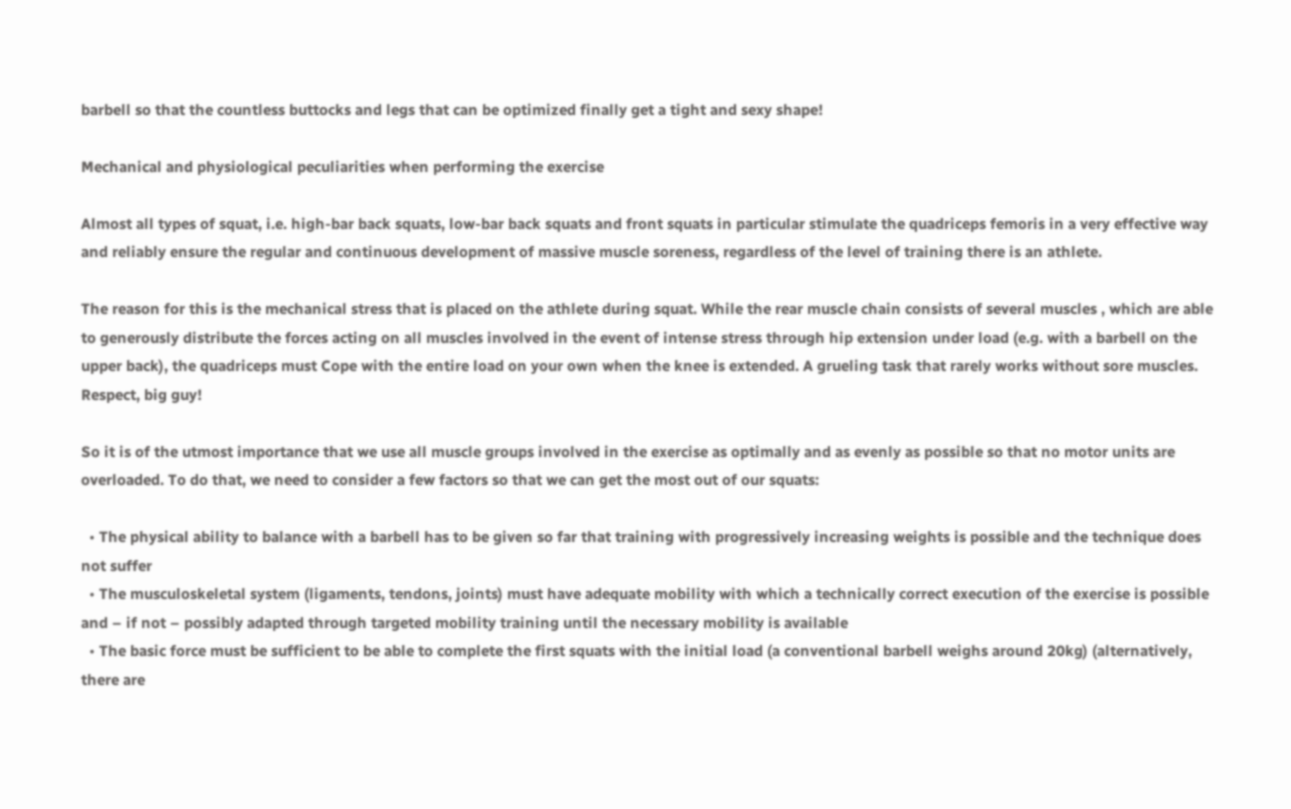barbell so that the countless buttocks and legs that can be optimized finally get a tight and sexy shape!

Mechanical and physiological peculiarities when performing the exercise

Almost all types of squat, i.e. high-bar back squats, low-bar back squats and front squats in particular stimulate the quadriceps femoris in a very effective way and reliably ensure the regular and continuous development of massive muscle soreness, regardless of the level of training there is an athlete.

The reason for this is the mechanical stress that is placed on the athlete during squat. While the rear muscle chain consists of several muscles , which are able to generously distribute the forces acting on all muscles involved in the event of intense stress through hip extension under load (e.g. with a barbell on the upper back), the quadriceps must Cope with the entire load on your own when the knee is extended. A grueling task that rarely works without sore muscles. Respect, big guy!

So it is of the utmost importance that we use all muscle groups involved in the exercise as optimally and as evenly as possible so that no motor units are overloaded. To do that, we need to consider a few factors so that we can get the most out of our squats:

  • The physical ability to balance with a barbell has to be given so far that training with progressively increasing weights is possible and the technique does not suffer
  • The musculoskeletal system (ligaments, tendons, joints) must have adequate mobility with which a technically correct execution of the exercise is possible and – if not – possibly adapted through targeted mobility training until the necessary mobility is available
  • The basic force must be sufficient to be able to complete the first squats with the initial load (a conventional barbell weighs around 20kg) (alternatively, there are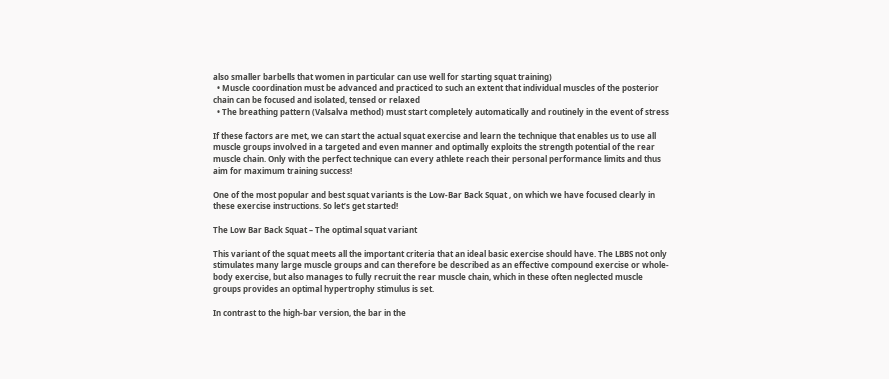also smaller barbells that women in particular can use well for starting squat training)
  • Muscle coordination must be advanced and practiced to such an extent that individual muscles of the posterior chain can be focused and isolated, tensed or relaxed
  • The breathing pattern (Valsalva method) must start completely automatically and routinely in the event of stress

If these factors are met, we can start the actual squat exercise and learn the technique that enables us to use all muscle groups involved in a targeted and even manner and optimally exploits the strength potential of the rear muscle chain. Only with the perfect technique can every athlete reach their personal performance limits and thus aim for maximum training success!

One of the most popular and best squat variants is the Low-Bar Back Squat , on which we have focused clearly in these exercise instructions. So let’s get started!

The Low Bar Back Squat – The optimal squat variant

This variant of the squat meets all the important criteria that an ideal basic exercise should have. The LBBS not only stimulates many large muscle groups and can therefore be described as an effective compound exercise or whole-body exercise, but also manages to fully recruit the rear muscle chain, which in these often neglected muscle groups provides an optimal hypertrophy stimulus is set.

In contrast to the high-bar version, the bar in the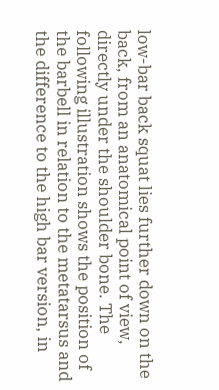low-bar back squat lies further down on the back, from an anatomical point of view, directly under the shoulder bone. The following illustration shows the position of the barbell in relation to the metatarsus and the difference to the high bar version, in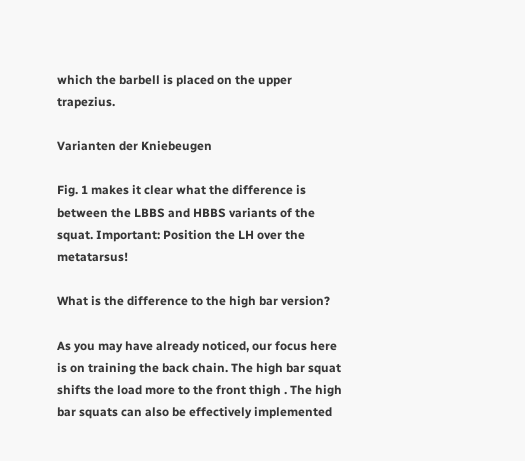which the barbell is placed on the upper trapezius.

Varianten der Kniebeugen

Fig. 1 makes it clear what the difference is between the LBBS and HBBS variants of the squat. Important: Position the LH over the metatarsus!

What is the difference to the high bar version?

As you may have already noticed, our focus here is on training the back chain. The high bar squat shifts the load more to the front thigh . The high bar squats can also be effectively implemented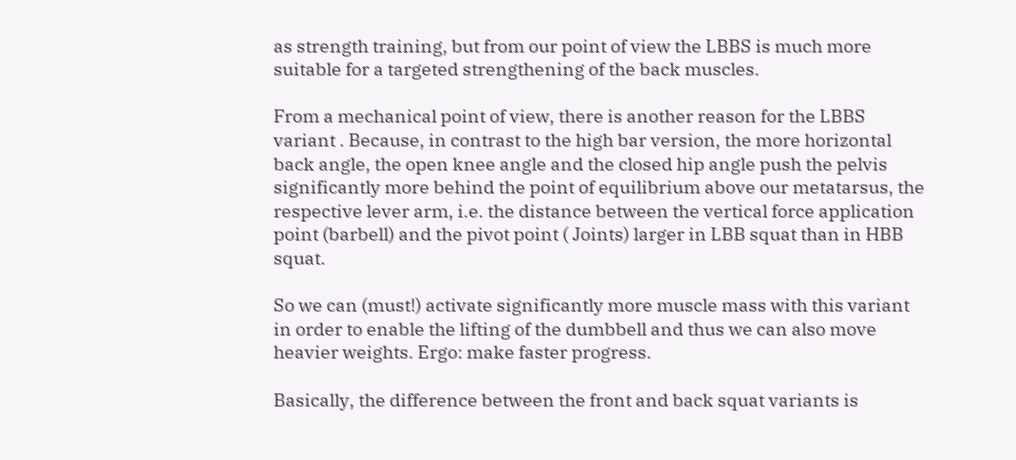as strength training, but from our point of view the LBBS is much more suitable for a targeted strengthening of the back muscles.

From a mechanical point of view, there is another reason for the LBBS variant . Because, in contrast to the high bar version, the more horizontal back angle, the open knee angle and the closed hip angle push the pelvis significantly more behind the point of equilibrium above our metatarsus, the respective lever arm, i.e. the distance between the vertical force application point (barbell) and the pivot point ( Joints) larger in LBB squat than in HBB squat.

So we can (must!) activate significantly more muscle mass with this variant in order to enable the lifting of the dumbbell and thus we can also move heavier weights. Ergo: make faster progress.

Basically, the difference between the front and back squat variants is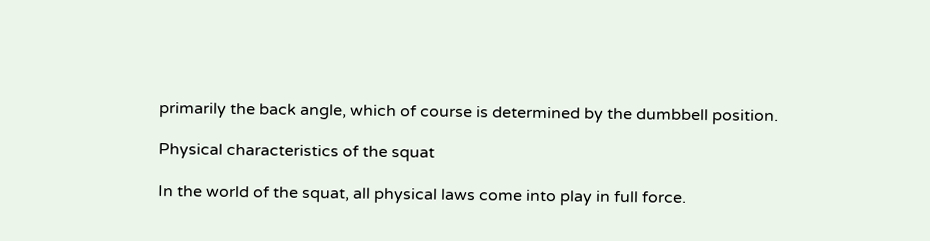primarily the back angle, which of course is determined by the dumbbell position.

Physical characteristics of the squat

In the world of the squat, all physical laws come into play in full force.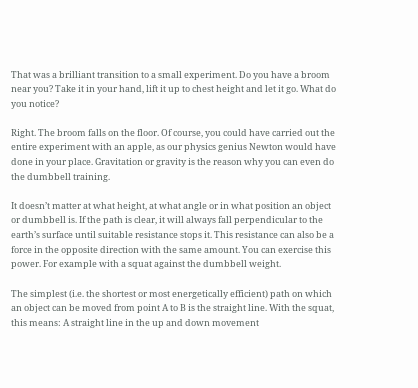That was a brilliant transition to a small experiment. Do you have a broom near you? Take it in your hand, lift it up to chest height and let it go. What do you notice?

Right. The broom falls on the floor. Of course, you could have carried out the entire experiment with an apple, as our physics genius Newton would have done in your place. Gravitation or gravity is the reason why you can even do the dumbbell training.

It doesn’t matter at what height, at what angle or in what position an object or dumbbell is. If the path is clear, it will always fall perpendicular to the earth’s surface until suitable resistance stops it. This resistance can also be a force in the opposite direction with the same amount. You can exercise this power. For example with a squat against the dumbbell weight.

The simplest (i.e. the shortest or most energetically efficient) path on which an object can be moved from point A to B is the straight line. With the squat, this means: A straight line in the up and down movement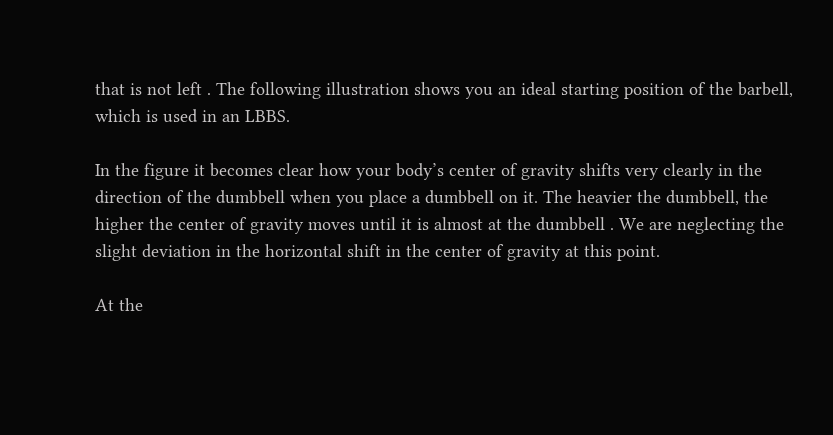that is not left . The following illustration shows you an ideal starting position of the barbell, which is used in an LBBS.

In the figure it becomes clear how your body’s center of gravity shifts very clearly in the direction of the dumbbell when you place a dumbbell on it. The heavier the dumbbell, the higher the center of gravity moves until it is almost at the dumbbell . We are neglecting the slight deviation in the horizontal shift in the center of gravity at this point.

At the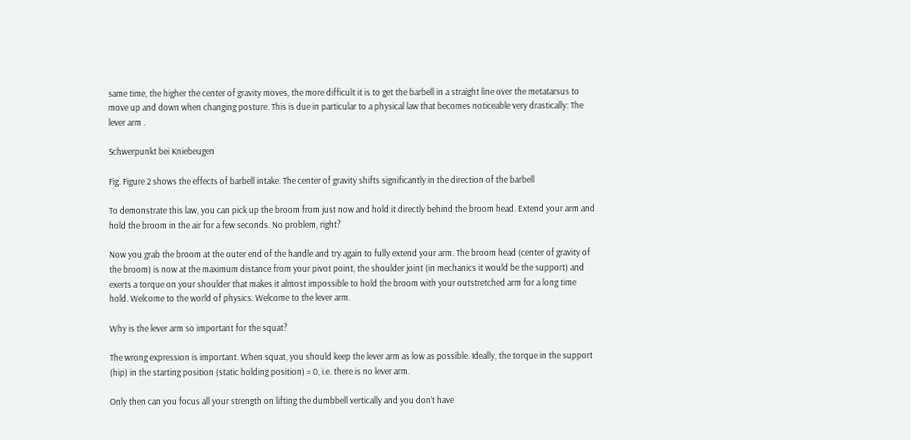same time, the higher the center of gravity moves, the more difficult it is to get the barbell in a straight line over the metatarsus to move up and down when changing posture. This is due in particular to a physical law that becomes noticeable very drastically: The lever arm .

Schwerpunkt bei Kniebeugen

Fig. Figure 2 shows the effects of barbell intake. The center of gravity shifts significantly in the direction of the barbell

To demonstrate this law, you can pick up the broom from just now and hold it directly behind the broom head. Extend your arm and hold the broom in the air for a few seconds. No problem, right?

Now you grab the broom at the outer end of the handle and try again to fully extend your arm. The broom head (center of gravity of the broom) is now at the maximum distance from your pivot point, the shoulder joint (in mechanics it would be the support) and exerts a torque on your shoulder that makes it almost impossible to hold the broom with your outstretched arm for a long time hold. Welcome to the world of physics. Welcome to the lever arm.

Why is the lever arm so important for the squat?

The wrong expression is important. When squat, you should keep the lever arm as low as possible. Ideally, the torque in the support (hip) in the starting position (static holding position) = 0, i.e. there is no lever arm.

Only then can you focus all your strength on lifting the dumbbell vertically and you don’t have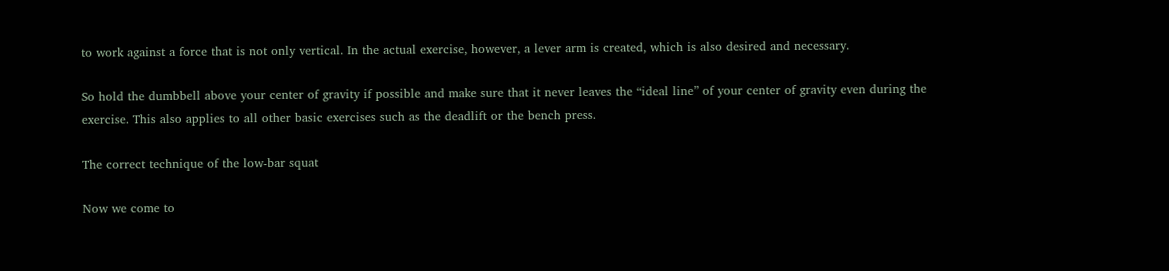to work against a force that is not only vertical. In the actual exercise, however, a lever arm is created, which is also desired and necessary.

So hold the dumbbell above your center of gravity if possible and make sure that it never leaves the “ideal line” of your center of gravity even during the exercise. This also applies to all other basic exercises such as the deadlift or the bench press.

The correct technique of the low-bar squat

Now we come to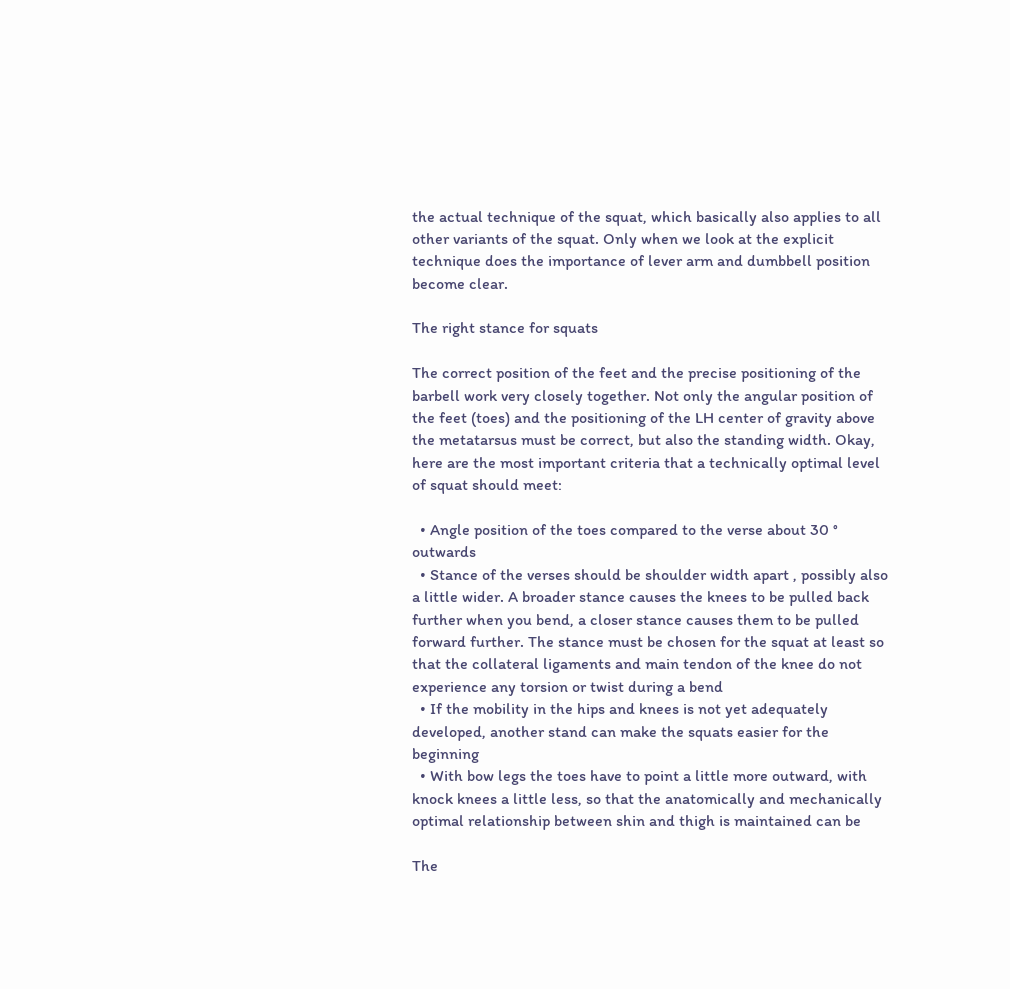the actual technique of the squat, which basically also applies to all other variants of the squat. Only when we look at the explicit technique does the importance of lever arm and dumbbell position become clear.

The right stance for squats

The correct position of the feet and the precise positioning of the barbell work very closely together. Not only the angular position of the feet (toes) and the positioning of the LH center of gravity above the metatarsus must be correct, but also the standing width. Okay, here are the most important criteria that a technically optimal level of squat should meet:

  • Angle position of the toes compared to the verse about 30 ° outwards
  • Stance of the verses should be shoulder width apart , possibly also a little wider. A broader stance causes the knees to be pulled back further when you bend, a closer stance causes them to be pulled forward further. The stance must be chosen for the squat at least so that the collateral ligaments and main tendon of the knee do not experience any torsion or twist during a bend
  • If the mobility in the hips and knees is not yet adequately developed, another stand can make the squats easier for the beginning
  • With bow legs the toes have to point a little more outward, with knock knees a little less, so that the anatomically and mechanically optimal relationship between shin and thigh is maintained can be

The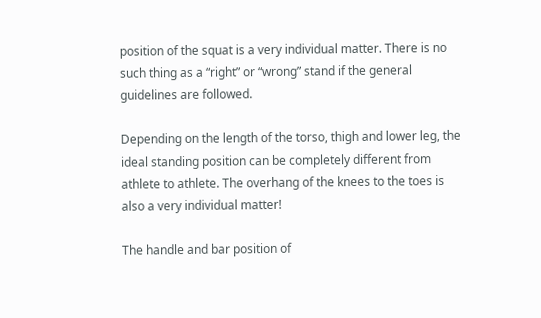position of the squat is a very individual matter. There is no such thing as a “right” or “wrong” stand if the general guidelines are followed.

Depending on the length of the torso, thigh and lower leg, the ideal standing position can be completely different from athlete to athlete. The overhang of the knees to the toes is also a very individual matter!

The handle and bar position of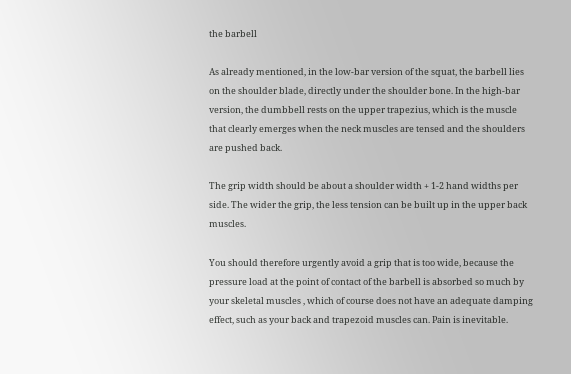the barbell

As already mentioned, in the low-bar version of the squat, the barbell lies on the shoulder blade, directly under the shoulder bone. In the high-bar version, the dumbbell rests on the upper trapezius, which is the muscle that clearly emerges when the neck muscles are tensed and the shoulders are pushed back.

The grip width should be about a shoulder width + 1-2 hand widths per side. The wider the grip, the less tension can be built up in the upper back muscles.

You should therefore urgently avoid a grip that is too wide, because the pressure load at the point of contact of the barbell is absorbed so much by your skeletal muscles , which of course does not have an adequate damping effect, such as your back and trapezoid muscles can. Pain is inevitable.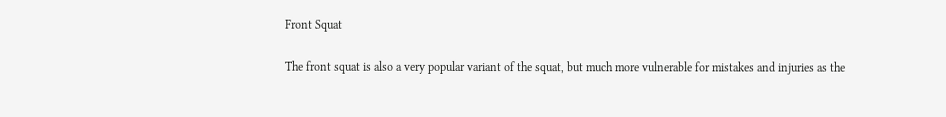Front Squat

The front squat is also a very popular variant of the squat, but much more vulnerable for mistakes and injuries as the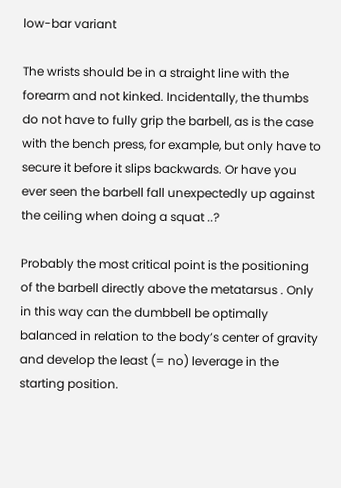low-bar variant

The wrists should be in a straight line with the forearm and not kinked. Incidentally, the thumbs do not have to fully grip the barbell, as is the case with the bench press, for example, but only have to secure it before it slips backwards. Or have you ever seen the barbell fall unexpectedly up against the ceiling when doing a squat ..?

Probably the most critical point is the positioning of the barbell directly above the metatarsus . Only in this way can the dumbbell be optimally balanced in relation to the body’s center of gravity and develop the least (= no) leverage in the starting position.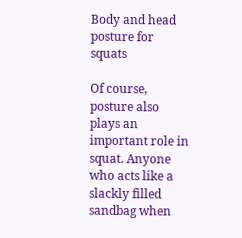Body and head posture for squats

Of course, posture also plays an important role in squat. Anyone who acts like a slackly filled sandbag when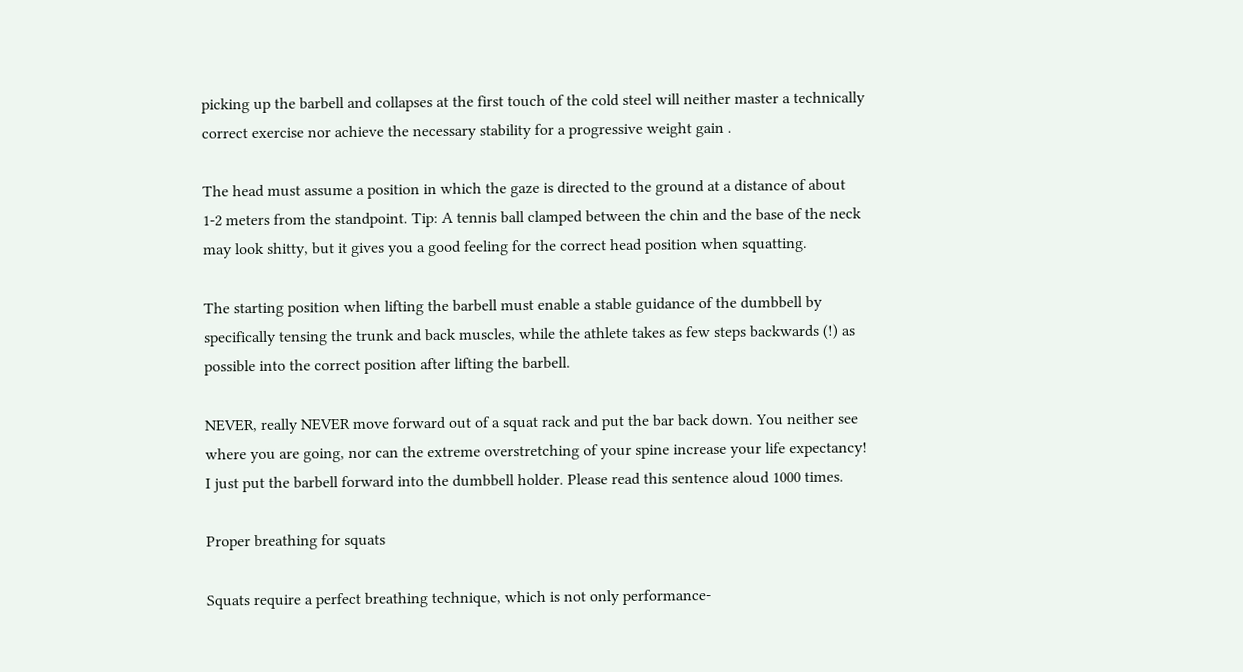picking up the barbell and collapses at the first touch of the cold steel will neither master a technically correct exercise nor achieve the necessary stability for a progressive weight gain .

The head must assume a position in which the gaze is directed to the ground at a distance of about 1-2 meters from the standpoint. Tip: A tennis ball clamped between the chin and the base of the neck may look shitty, but it gives you a good feeling for the correct head position when squatting.

The starting position when lifting the barbell must enable a stable guidance of the dumbbell by specifically tensing the trunk and back muscles, while the athlete takes as few steps backwards (!) as possible into the correct position after lifting the barbell.

NEVER, really NEVER move forward out of a squat rack and put the bar back down. You neither see where you are going, nor can the extreme overstretching of your spine increase your life expectancy! I just put the barbell forward into the dumbbell holder. Please read this sentence aloud 1000 times.

Proper breathing for squats

Squats require a perfect breathing technique, which is not only performance-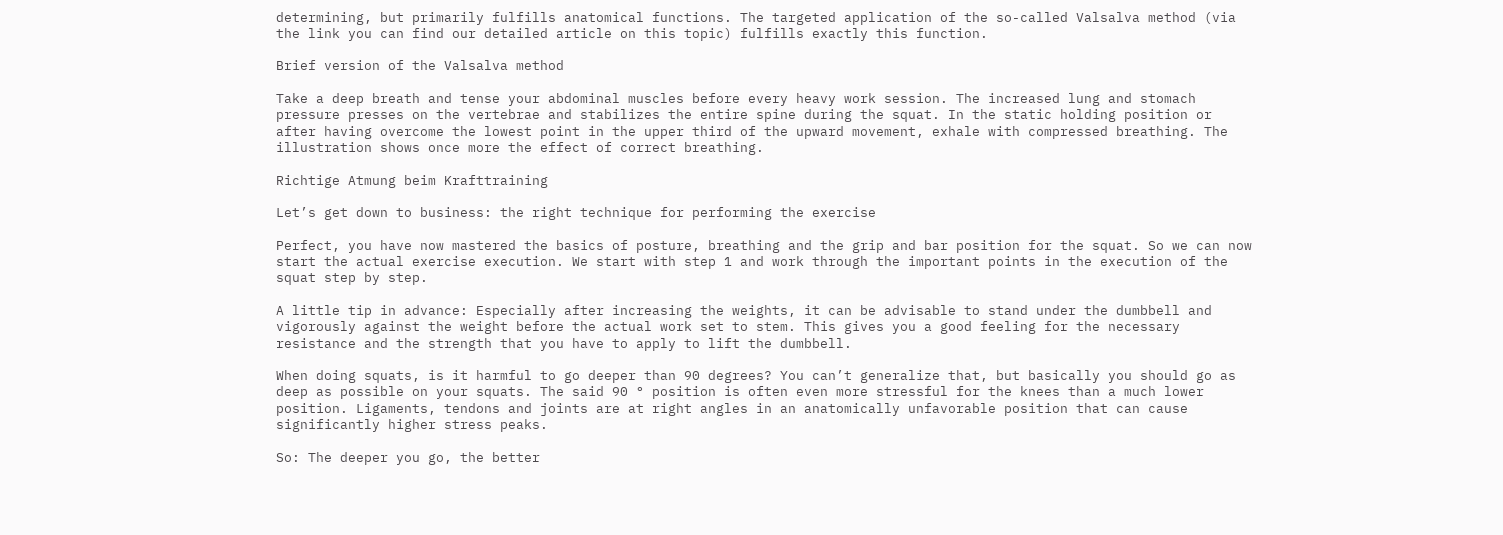determining, but primarily fulfills anatomical functions. The targeted application of the so-called Valsalva method (via the link you can find our detailed article on this topic) fulfills exactly this function.

Brief version of the Valsalva method

Take a deep breath and tense your abdominal muscles before every heavy work session. The increased lung and stomach pressure presses on the vertebrae and stabilizes the entire spine during the squat. In the static holding position or after having overcome the lowest point in the upper third of the upward movement, exhale with compressed breathing. The illustration shows once more the effect of correct breathing.

Richtige Atmung beim Krafttraining

Let’s get down to business: the right technique for performing the exercise

Perfect, you have now mastered the basics of posture, breathing and the grip and bar position for the squat. So we can now start the actual exercise execution. We start with step 1 and work through the important points in the execution of the squat step by step.

A little tip in advance: Especially after increasing the weights, it can be advisable to stand under the dumbbell and vigorously against the weight before the actual work set to stem. This gives you a good feeling for the necessary resistance and the strength that you have to apply to lift the dumbbell.

When doing squats, is it harmful to go deeper than 90 degrees? You can’t generalize that, but basically you should go as deep as possible on your squats. The said 90 ° position is often even more stressful for the knees than a much lower position. Ligaments, tendons and joints are at right angles in an anatomically unfavorable position that can cause significantly higher stress peaks.

So: The deeper you go, the better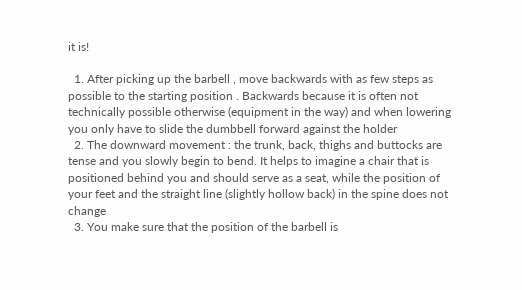it is!

  1. After picking up the barbell , move backwards with as few steps as possible to the starting position . Backwards because it is often not technically possible otherwise (equipment in the way) and when lowering you only have to slide the dumbbell forward against the holder
  2. The downward movement : the trunk, back, thighs and buttocks are tense and you slowly begin to bend. It helps to imagine a chair that is positioned behind you and should serve as a seat, while the position of your feet and the straight line (slightly hollow back) in the spine does not change
  3. You make sure that the position of the barbell is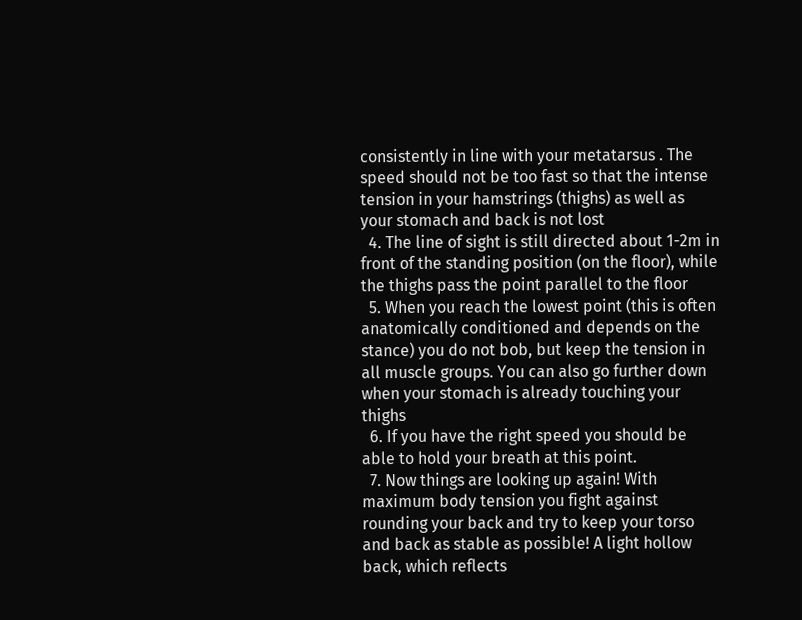consistently in line with your metatarsus . The speed should not be too fast so that the intense tension in your hamstrings (thighs) as well as your stomach and back is not lost
  4. The line of sight is still directed about 1-2m in front of the standing position (on the floor), while the thighs pass the point parallel to the floor
  5. When you reach the lowest point (this is often anatomically conditioned and depends on the stance) you do not bob, but keep the tension in all muscle groups. You can also go further down when your stomach is already touching your thighs
  6. If you have the right speed you should be able to hold your breath at this point.
  7. Now things are looking up again! With maximum body tension you fight against rounding your back and try to keep your torso and back as stable as possible! A light hollow back, which reflects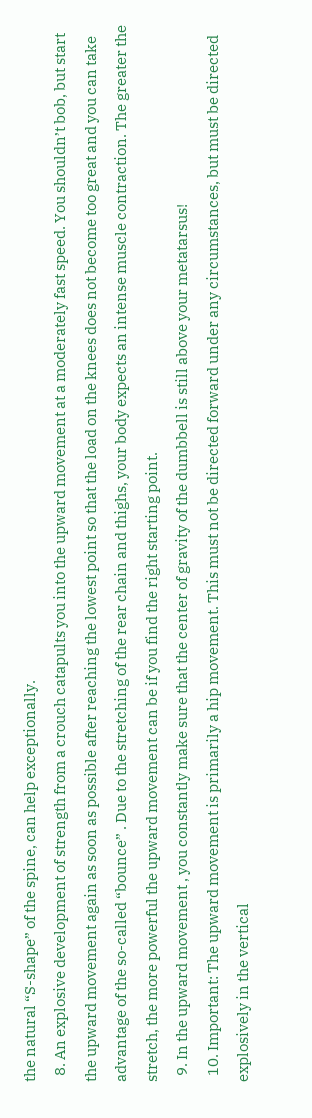the natural “S-shape” of the spine, can help exceptionally.
  8. An explosive development of strength from a crouch catapults you into the upward movement at a moderately fast speed. You shouldn’t bob, but start the upward movement again as soon as possible after reaching the lowest point so that the load on the knees does not become too great and you can take advantage of the so-called “bounce” . Due to the stretching of the rear chain and thighs, your body expects an intense muscle contraction. The greater the stretch, the more powerful the upward movement can be if you find the right starting point.
  9. In the upward movement , you constantly make sure that the center of gravity of the dumbbell is still above your metatarsus!
  10. Important: The upward movement is primarily a hip movement. This must not be directed forward under any circumstances, but must be directed explosively in the vertical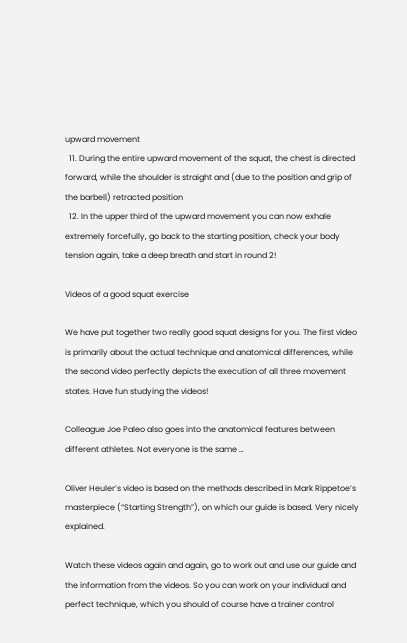upward movement
  11. During the entire upward movement of the squat, the chest is directed forward, while the shoulder is straight and (due to the position and grip of the barbell) retracted position
  12. In the upper third of the upward movement you can now exhale extremely forcefully, go back to the starting position, check your body tension again, take a deep breath and start in round 2!

Videos of a good squat exercise

We have put together two really good squat designs for you. The first video is primarily about the actual technique and anatomical differences, while the second video perfectly depicts the execution of all three movement states. Have fun studying the videos!

Colleague Joe Paleo also goes into the anatomical features between different athletes. Not everyone is the same …

Oliver Heuler’s video is based on the methods described in Mark Rippetoe’s masterpiece (“Starting Strength”), on which our guide is based. Very nicely explained.

Watch these videos again and again, go to work out and use our guide and the information from the videos. So you can work on your individual and perfect technique, which you should of course have a trainer control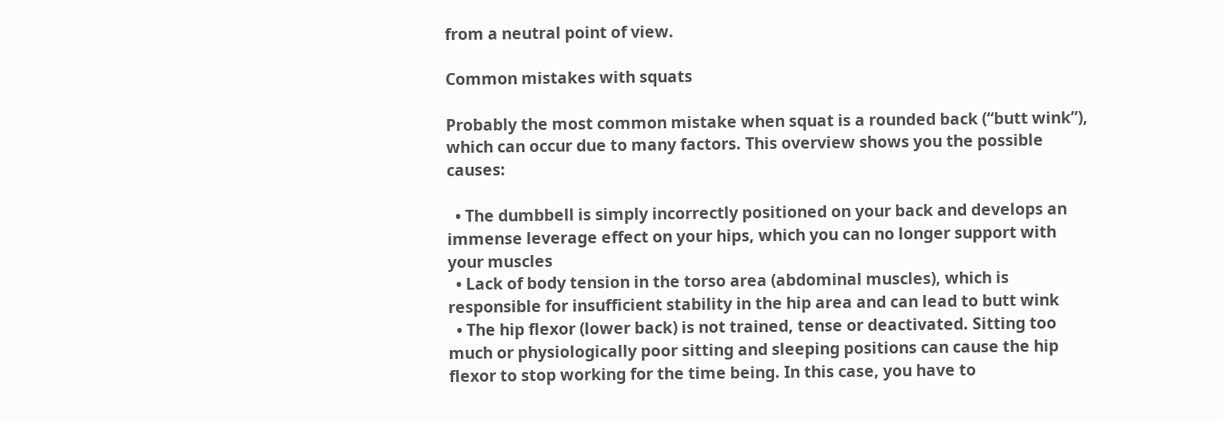from a neutral point of view.

Common mistakes with squats

Probably the most common mistake when squat is a rounded back (“butt wink”), which can occur due to many factors. This overview shows you the possible causes:

  • The dumbbell is simply incorrectly positioned on your back and develops an immense leverage effect on your hips, which you can no longer support with your muscles
  • Lack of body tension in the torso area (abdominal muscles), which is responsible for insufficient stability in the hip area and can lead to butt wink
  • The hip flexor (lower back) is not trained, tense or deactivated. Sitting too much or physiologically poor sitting and sleeping positions can cause the hip flexor to stop working for the time being. In this case, you have to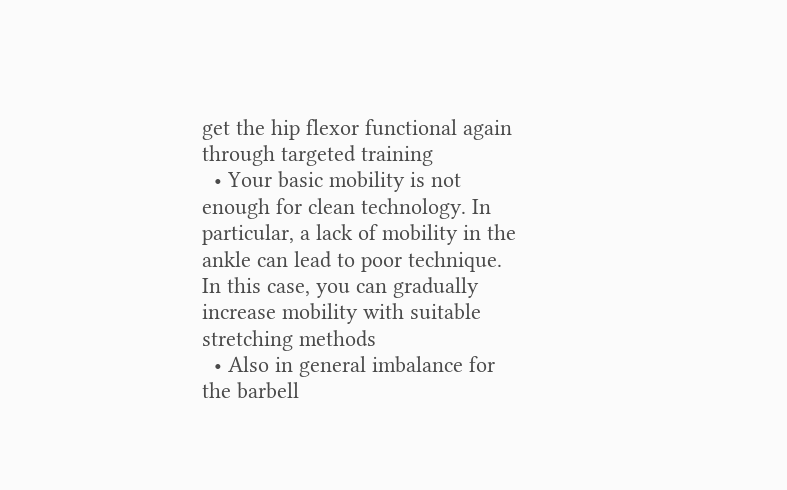get the hip flexor functional again through targeted training
  • Your basic mobility is not enough for clean technology. In particular, a lack of mobility in the ankle can lead to poor technique. In this case, you can gradually increase mobility with suitable stretching methods
  • Also in general imbalance for the barbell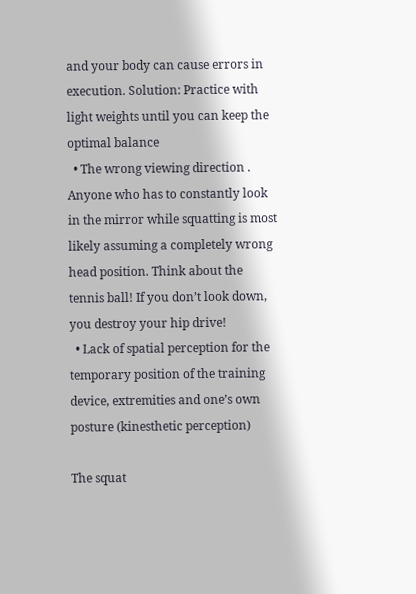and your body can cause errors in execution. Solution: Practice with light weights until you can keep the optimal balance
  • The wrong viewing direction . Anyone who has to constantly look in the mirror while squatting is most likely assuming a completely wrong head position. Think about the tennis ball! If you don’t look down, you destroy your hip drive!
  • Lack of spatial perception for the temporary position of the training device, extremities and one’s own posture (kinesthetic perception)

The squat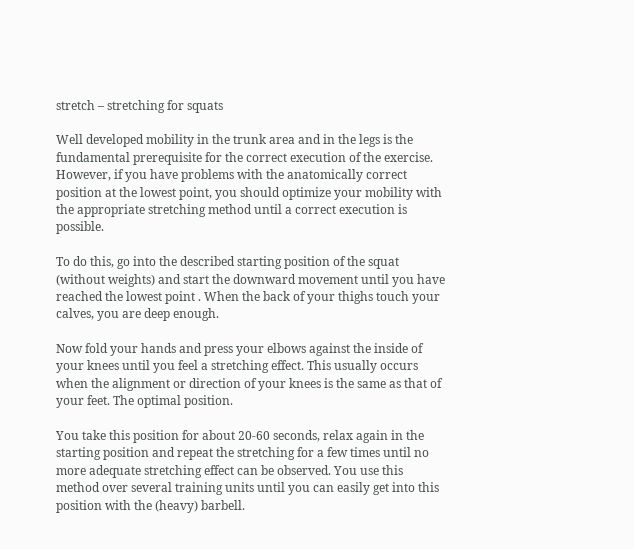stretch – stretching for squats

Well developed mobility in the trunk area and in the legs is the fundamental prerequisite for the correct execution of the exercise. However, if you have problems with the anatomically correct position at the lowest point, you should optimize your mobility with the appropriate stretching method until a correct execution is possible.

To do this, go into the described starting position of the squat (without weights) and start the downward movement until you have reached the lowest point . When the back of your thighs touch your calves, you are deep enough.

Now fold your hands and press your elbows against the inside of your knees until you feel a stretching effect. This usually occurs when the alignment or direction of your knees is the same as that of your feet. The optimal position.

You take this position for about 20-60 seconds, relax again in the starting position and repeat the stretching for a few times until no more adequate stretching effect can be observed. You use this method over several training units until you can easily get into this position with the (heavy) barbell.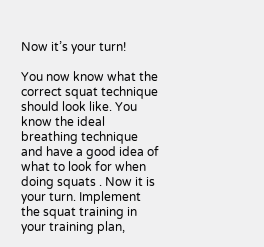Now it’s your turn!

You now know what the correct squat technique should look like. You know the ideal breathing technique and have a good idea of what to look for when doing squats . Now it is your turn. Implement the squat training in your training plan,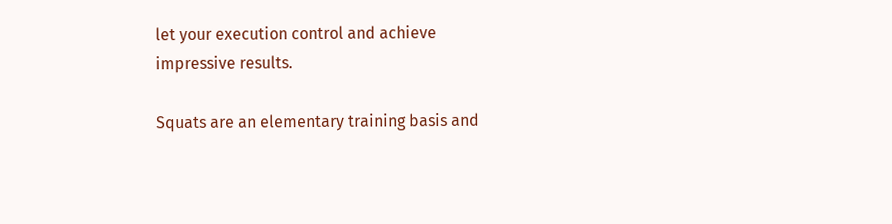let your execution control and achieve impressive results.

Squats are an elementary training basis and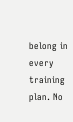belong in every training plan. No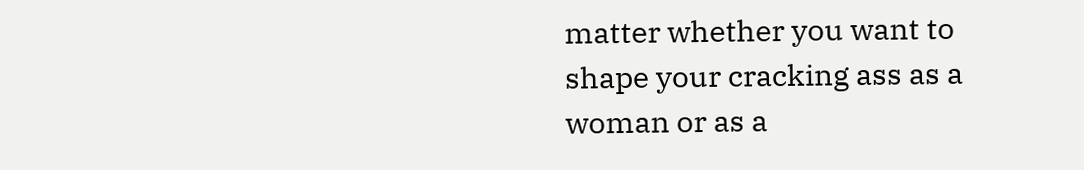matter whether you want to shape your cracking ass as a woman or as a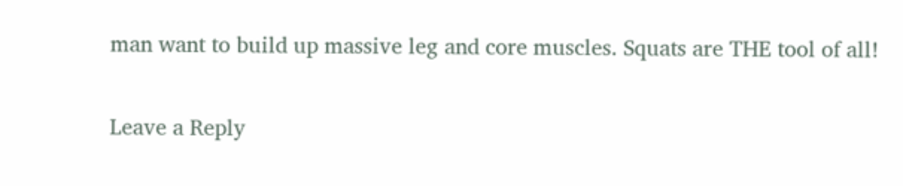man want to build up massive leg and core muscles. Squats are THE tool of all!

Leave a Reply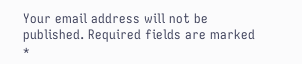Your email address will not be published. Required fields are marked *